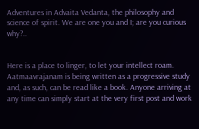Adventures in Advaita Vedanta, the philosophy and science of spirit. We are one you and I; are you curious why?..


Here is a place to linger, to let your intellect roam. Aatmaavrajanam is being written as a progressive study and, as such, can be read like a book. Anyone arriving at any time can simply start at the very first post and work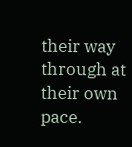their way through at their own pace.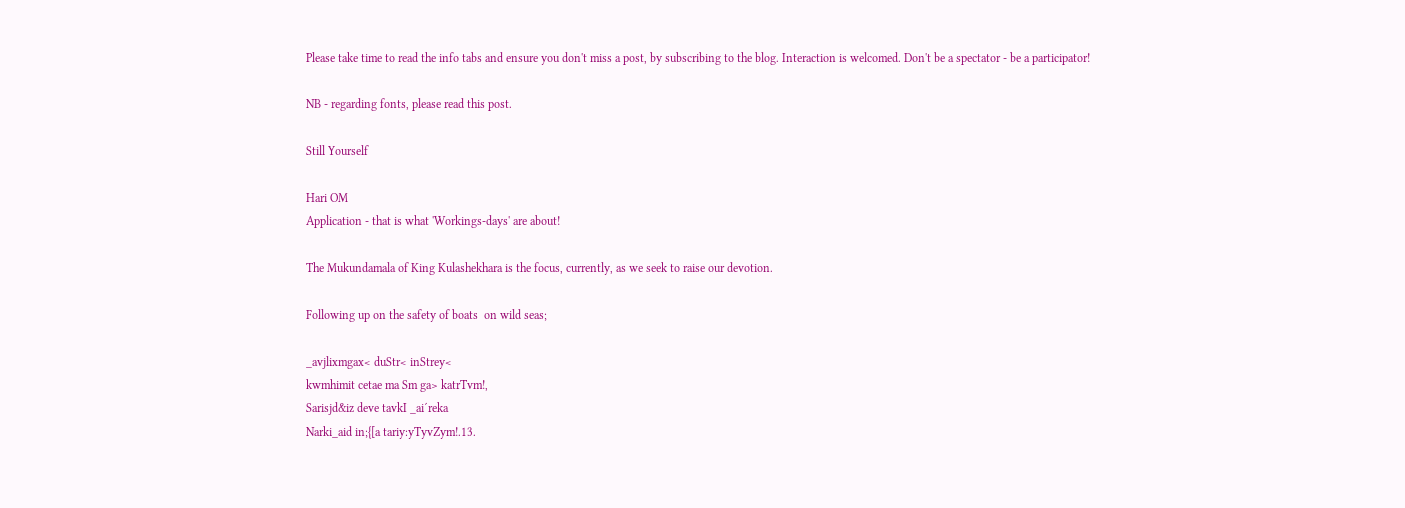Please take time to read the info tabs and ensure you don't miss a post, by subscribing to the blog. Interaction is welcomed. Don't be a spectator - be a participator!

NB - regarding fonts, please read this post.

Still Yourself

Hari OM
Application - that is what 'Workings-days' are about!

The Mukundamala of King Kulashekhara is the focus, currently, as we seek to raise our devotion.

Following up on the safety of boats  on wild seas;

_avjlixmgax< duStr< inStrey<
kwmhimit cetae ma Sm ga> katrTvm!,
Sarisjd&iz deve tavkI _ai´reka
Narki_aid in;{[a tariy:yTyvZym!.13.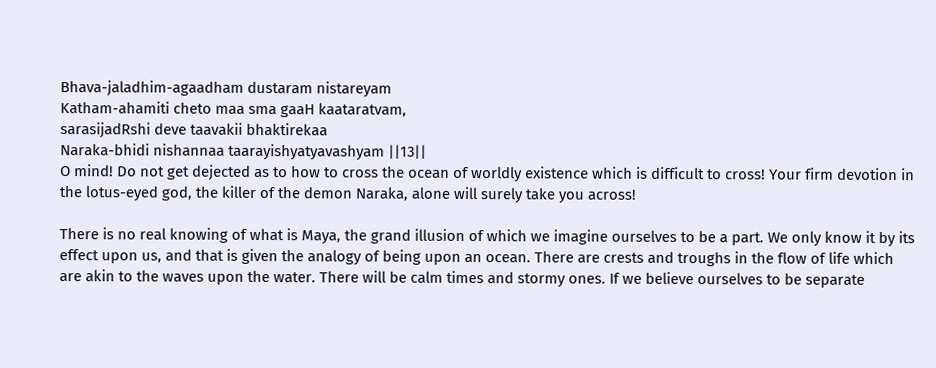Bhava-jaladhim-agaadham dustaram nistareyam
Katham-ahamiti cheto maa sma gaaH kaataratvam,
sarasijadRshi deve taavakii bhaktirekaa
Naraka-bhidi nishannaa taarayishyatyavashyam ||13||
O mind! Do not get dejected as to how to cross the ocean of worldly existence which is difficult to cross! Your firm devotion in the lotus-eyed god, the killer of the demon Naraka, alone will surely take you across!

There is no real knowing of what is Maya, the grand illusion of which we imagine ourselves to be a part. We only know it by its effect upon us, and that is given the analogy of being upon an ocean. There are crests and troughs in the flow of life which are akin to the waves upon the water. There will be calm times and stormy ones. If we believe ourselves to be separate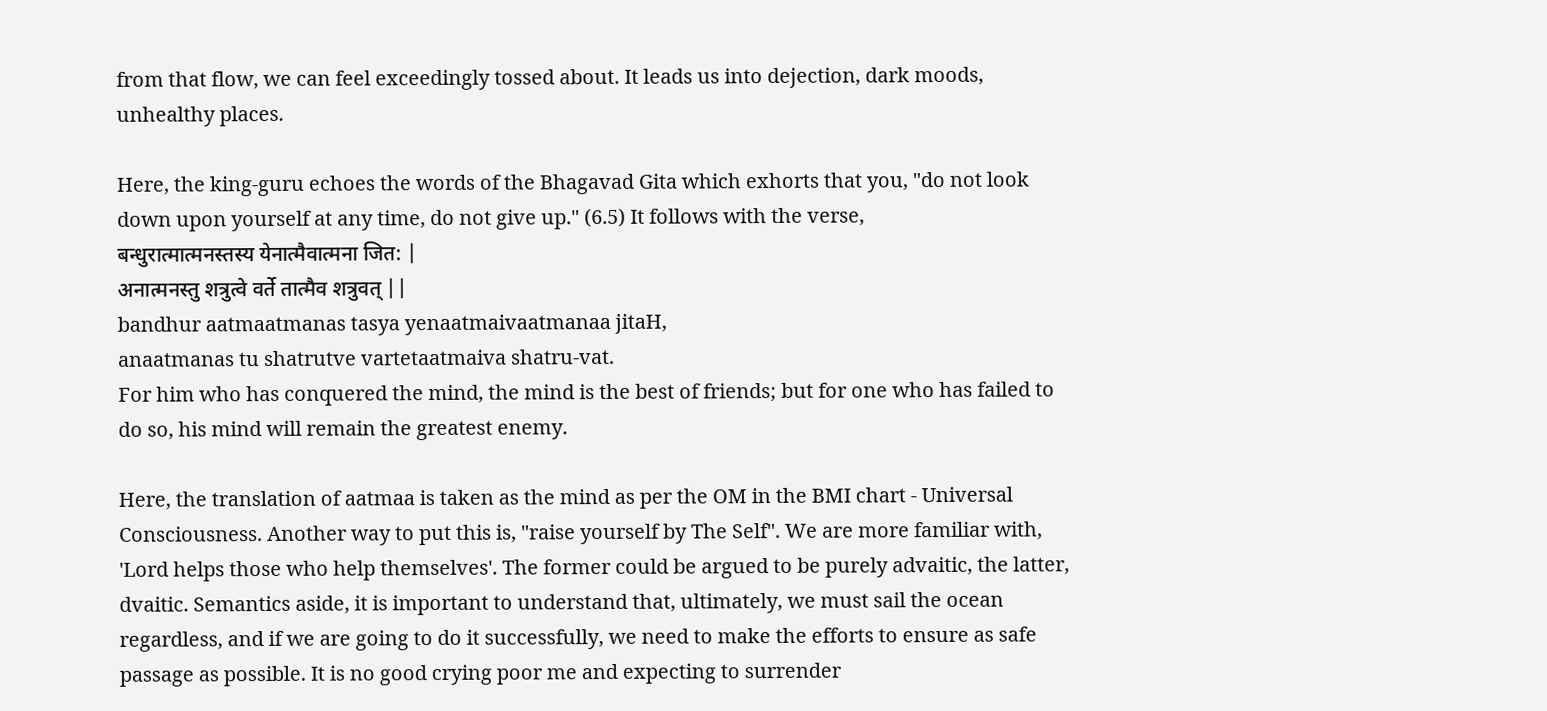from that flow, we can feel exceedingly tossed about. It leads us into dejection, dark moods, unhealthy places.

Here, the king-guru echoes the words of the Bhagavad Gita which exhorts that you, "do not look down upon yourself at any time, do not give up." (6.5) It follows with the verse,
बन्धुरात्मात्मनस्तस्य येनात्मैवात्मना जित: |
अनात्मनस्तु शत्रुत्वे वर्ते तात्मैव शत्रुवत् ||
bandhur aatmaatmanas tasya yenaatmaivaatmanaa jitaH,
anaatmanas tu shatrutve vartetaatmaiva shatru-vat.
For him who has conquered the mind, the mind is the best of friends; but for one who has failed to do so, his mind will remain the greatest enemy.

Here, the translation of aatmaa is taken as the mind as per the OM in the BMI chart - Universal Consciousness. Another way to put this is, "raise yourself by The Self". We are more familiar with, 'Lord helps those who help themselves'. The former could be argued to be purely advaitic, the latter, dvaitic. Semantics aside, it is important to understand that, ultimately, we must sail the ocean regardless, and if we are going to do it successfully, we need to make the efforts to ensure as safe passage as possible. It is no good crying poor me and expecting to surrender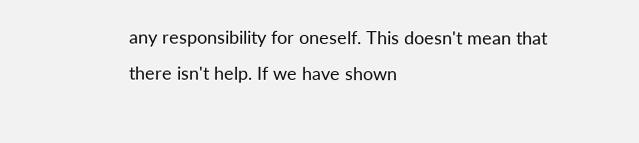any responsibility for oneself. This doesn't mean that there isn't help. If we have shown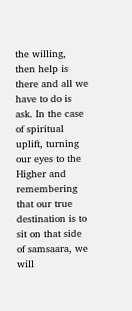the willing, then help is there and all we have to do is ask. In the case of spiritual uplift, turning our eyes to the Higher and remembering that our true destination is to sit on that side of samsaara, we will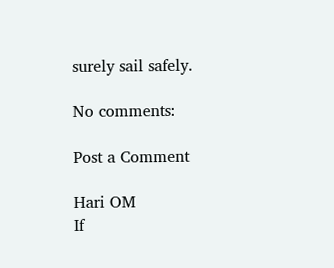surely sail safely.

No comments:

Post a Comment

Hari OM
If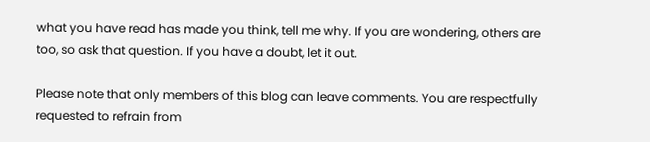what you have read has made you think, tell me why. If you are wondering, others are too, so ask that question. If you have a doubt, let it out.

Please note that only members of this blog can leave comments. You are respectfully requested to refrain from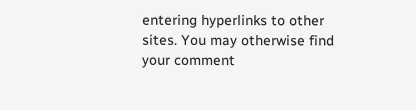entering hyperlinks to other sites. You may otherwise find your comment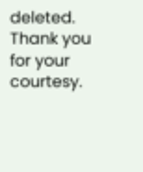deleted. Thank you for your courtesy.